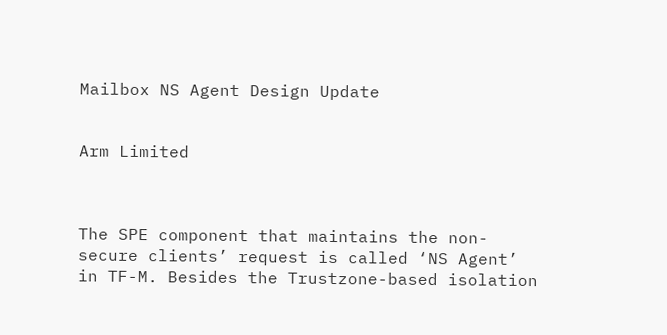Mailbox NS Agent Design Update


Arm Limited



The SPE component that maintains the non-secure clients’ request is called ‘NS Agent’ in TF-M. Besides the Trustzone-based isolation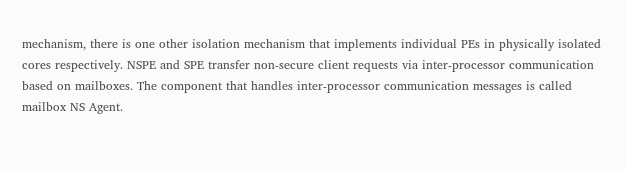mechanism, there is one other isolation mechanism that implements individual PEs in physically isolated cores respectively. NSPE and SPE transfer non-secure client requests via inter-processor communication based on mailboxes. The component that handles inter-processor communication messages is called mailbox NS Agent.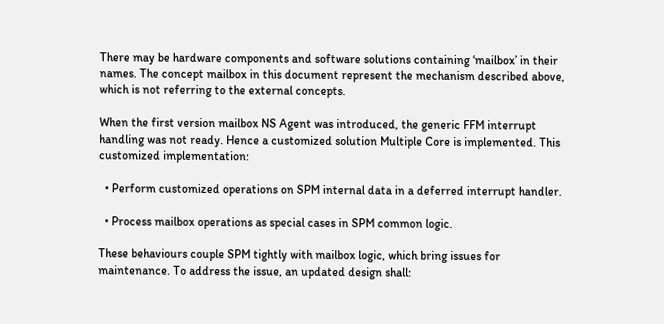There may be hardware components and software solutions containing ‘mailbox’ in their names. The concept mailbox in this document represent the mechanism described above, which is not referring to the external concepts.

When the first version mailbox NS Agent was introduced, the generic FFM interrupt handling was not ready. Hence a customized solution Multiple Core is implemented. This customized implementation:

  • Perform customized operations on SPM internal data in a deferred interrupt handler.

  • Process mailbox operations as special cases in SPM common logic.

These behaviours couple SPM tightly with mailbox logic, which bring issues for maintenance. To address the issue, an updated design shall: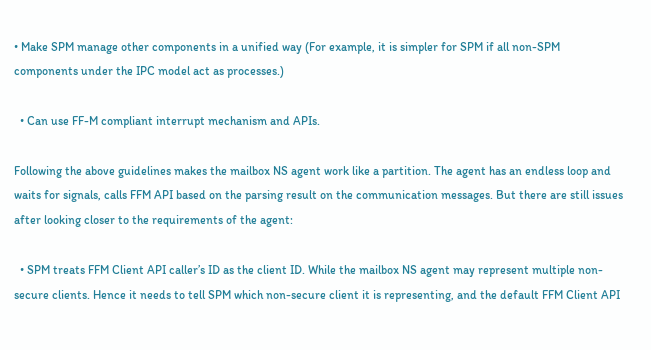• Make SPM manage other components in a unified way (For example, it is simpler for SPM if all non-SPM components under the IPC model act as processes.)

  • Can use FF-M compliant interrupt mechanism and APIs.

Following the above guidelines makes the mailbox NS agent work like a partition. The agent has an endless loop and waits for signals, calls FFM API based on the parsing result on the communication messages. But there are still issues after looking closer to the requirements of the agent:

  • SPM treats FFM Client API caller’s ID as the client ID. While the mailbox NS agent may represent multiple non-secure clients. Hence it needs to tell SPM which non-secure client it is representing, and the default FFM Client API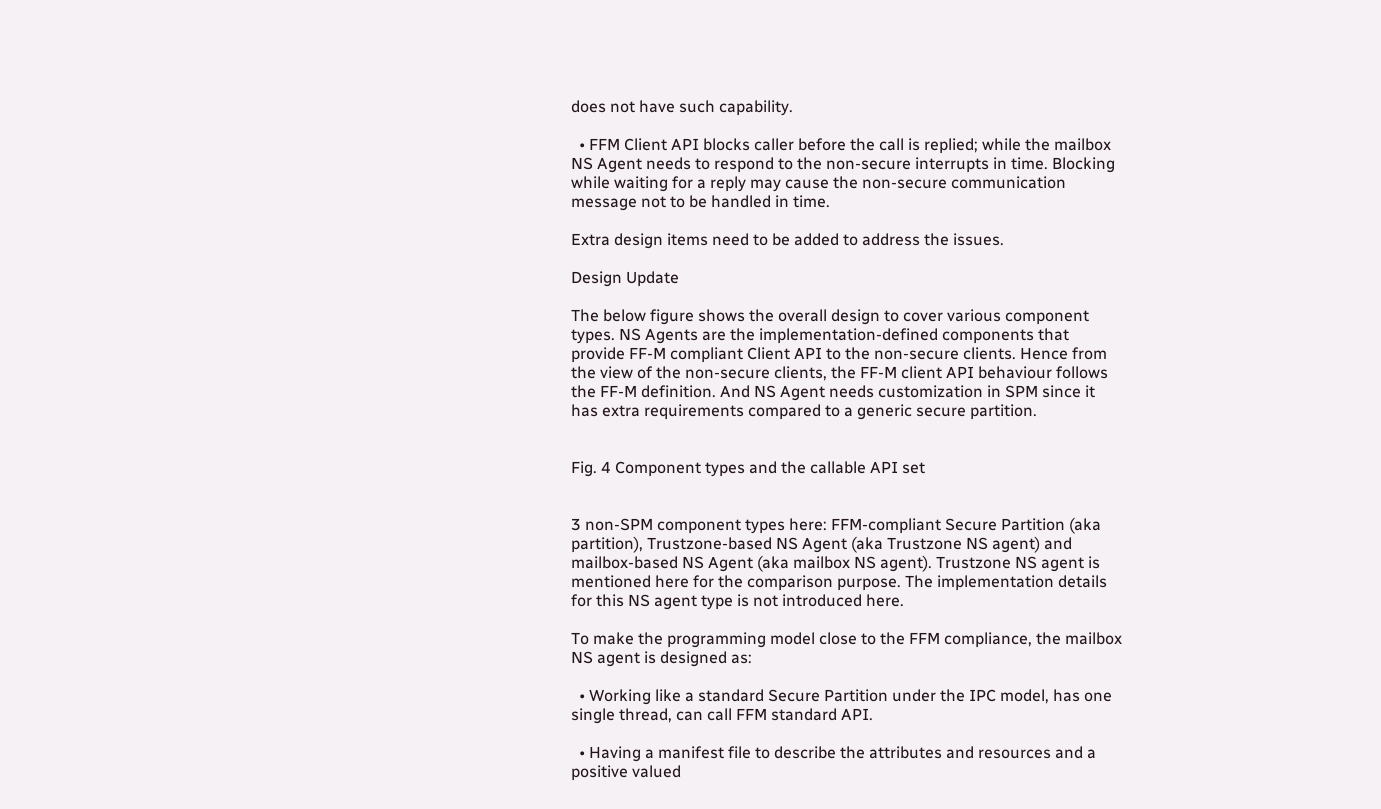does not have such capability.

  • FFM Client API blocks caller before the call is replied; while the mailbox NS Agent needs to respond to the non-secure interrupts in time. Blocking while waiting for a reply may cause the non-secure communication message not to be handled in time.

Extra design items need to be added to address the issues.

Design Update

The below figure shows the overall design to cover various component types. NS Agents are the implementation-defined components that provide FF-M compliant Client API to the non-secure clients. Hence from the view of the non-secure clients, the FF-M client API behaviour follows the FF-M definition. And NS Agent needs customization in SPM since it has extra requirements compared to a generic secure partition.


Fig. 4 Component types and the callable API set


3 non-SPM component types here: FFM-compliant Secure Partition (aka partition), Trustzone-based NS Agent (aka Trustzone NS agent) and mailbox-based NS Agent (aka mailbox NS agent). Trustzone NS agent is mentioned here for the comparison purpose. The implementation details for this NS agent type is not introduced here.

To make the programming model close to the FFM compliance, the mailbox NS agent is designed as:

  • Working like a standard Secure Partition under the IPC model, has one single thread, can call FFM standard API.

  • Having a manifest file to describe the attributes and resources and a positive valued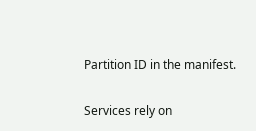Partition ID in the manifest.

Services rely on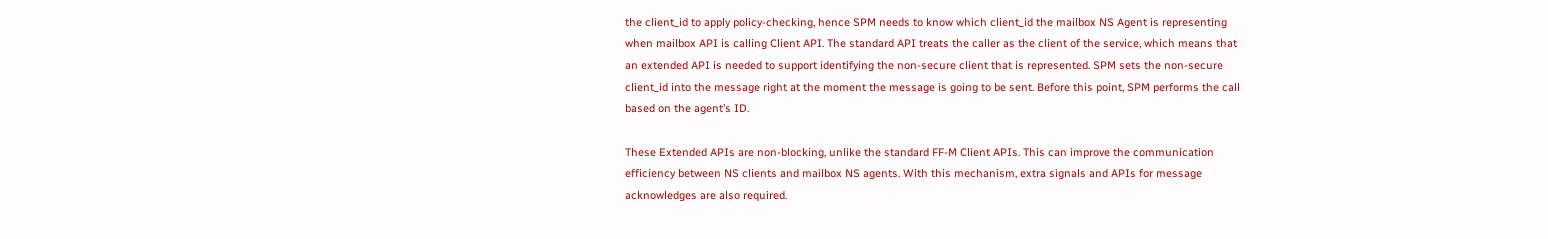the client_id to apply policy-checking, hence SPM needs to know which client_id the mailbox NS Agent is representing when mailbox API is calling Client API. The standard API treats the caller as the client of the service, which means that an extended API is needed to support identifying the non-secure client that is represented. SPM sets the non-secure client_id into the message right at the moment the message is going to be sent. Before this point, SPM performs the call based on the agent’s ID.

These Extended APIs are non-blocking, unlike the standard FF-M Client APIs. This can improve the communication efficiency between NS clients and mailbox NS agents. With this mechanism, extra signals and APIs for message acknowledges are also required.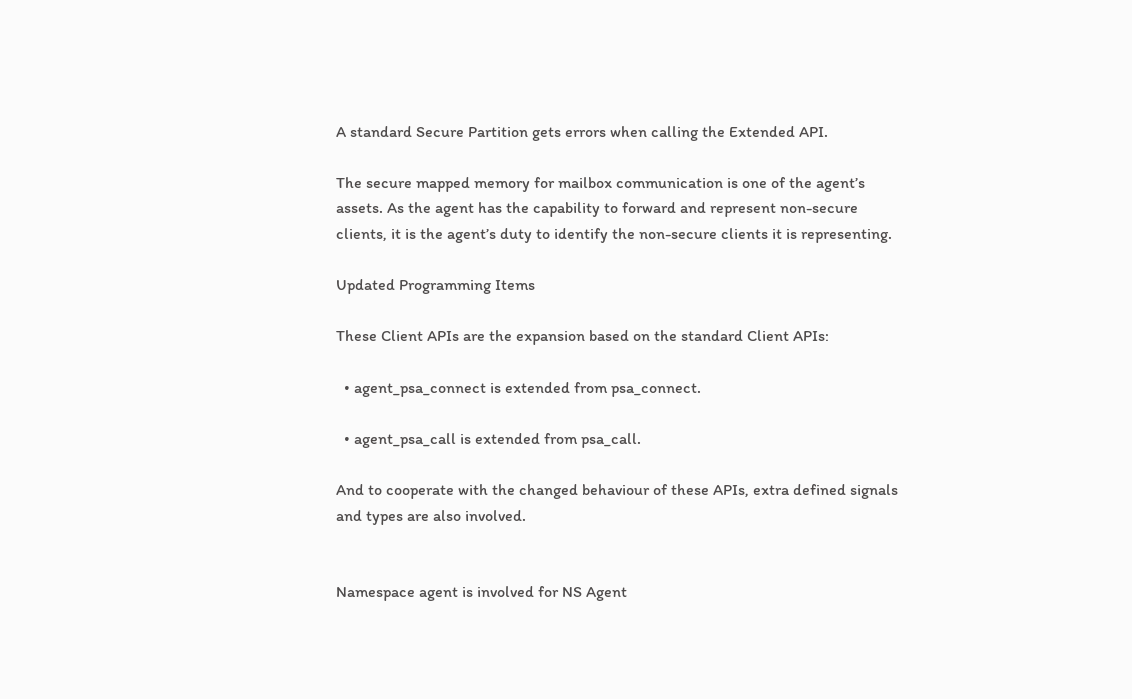A standard Secure Partition gets errors when calling the Extended API.

The secure mapped memory for mailbox communication is one of the agent’s assets. As the agent has the capability to forward and represent non-secure clients, it is the agent’s duty to identify the non-secure clients it is representing.

Updated Programming Items

These Client APIs are the expansion based on the standard Client APIs:

  • agent_psa_connect is extended from psa_connect.

  • agent_psa_call is extended from psa_call.

And to cooperate with the changed behaviour of these APIs, extra defined signals and types are also involved.


Namespace agent is involved for NS Agent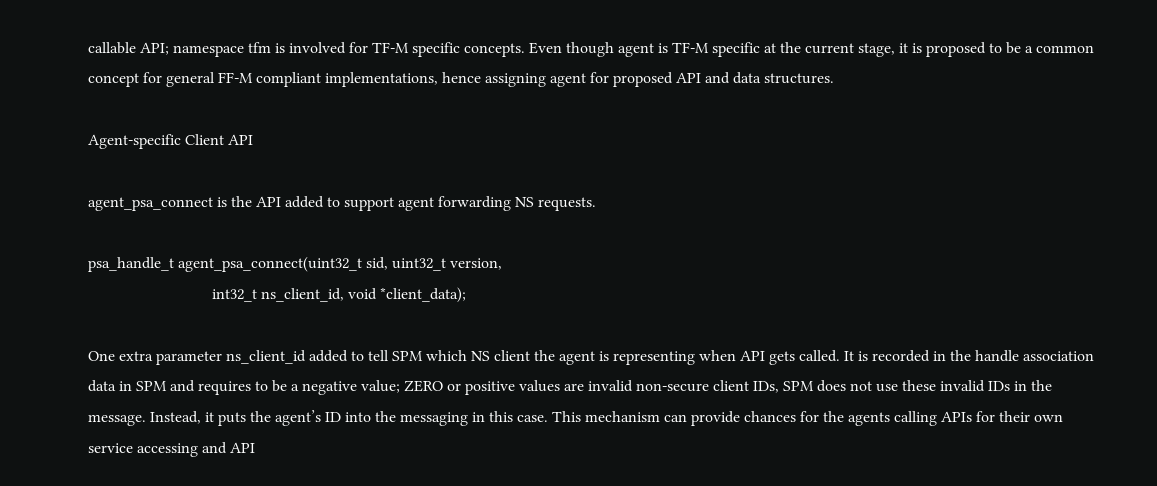callable API; namespace tfm is involved for TF-M specific concepts. Even though agent is TF-M specific at the current stage, it is proposed to be a common concept for general FF-M compliant implementations, hence assigning agent for proposed API and data structures.

Agent-specific Client API

agent_psa_connect is the API added to support agent forwarding NS requests.

psa_handle_t agent_psa_connect(uint32_t sid, uint32_t version,
                               int32_t ns_client_id, void *client_data);

One extra parameter ns_client_id added to tell SPM which NS client the agent is representing when API gets called. It is recorded in the handle association data in SPM and requires to be a negative value; ZERO or positive values are invalid non-secure client IDs, SPM does not use these invalid IDs in the message. Instead, it puts the agent’s ID into the messaging in this case. This mechanism can provide chances for the agents calling APIs for their own service accessing and API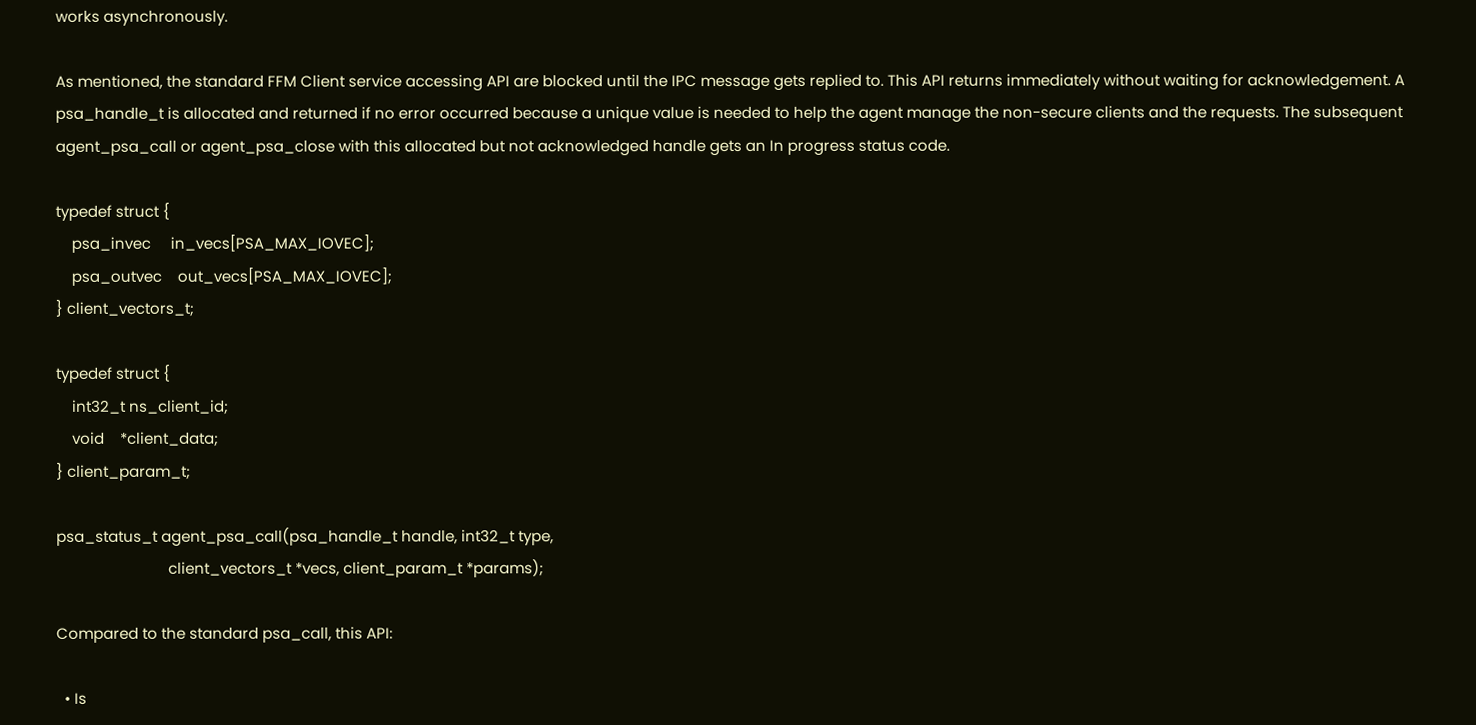works asynchronously.

As mentioned, the standard FFM Client service accessing API are blocked until the IPC message gets replied to. This API returns immediately without waiting for acknowledgement. A psa_handle_t is allocated and returned if no error occurred because a unique value is needed to help the agent manage the non-secure clients and the requests. The subsequent agent_psa_call or agent_psa_close with this allocated but not acknowledged handle gets an In progress status code.

typedef struct {
    psa_invec     in_vecs[PSA_MAX_IOVEC];
    psa_outvec    out_vecs[PSA_MAX_IOVEC];
} client_vectors_t;

typedef struct {
    int32_t ns_client_id;
    void    *client_data;
} client_param_t;

psa_status_t agent_psa_call(psa_handle_t handle, int32_t type,
                            client_vectors_t *vecs, client_param_t *params);

Compared to the standard psa_call, this API:

  • Is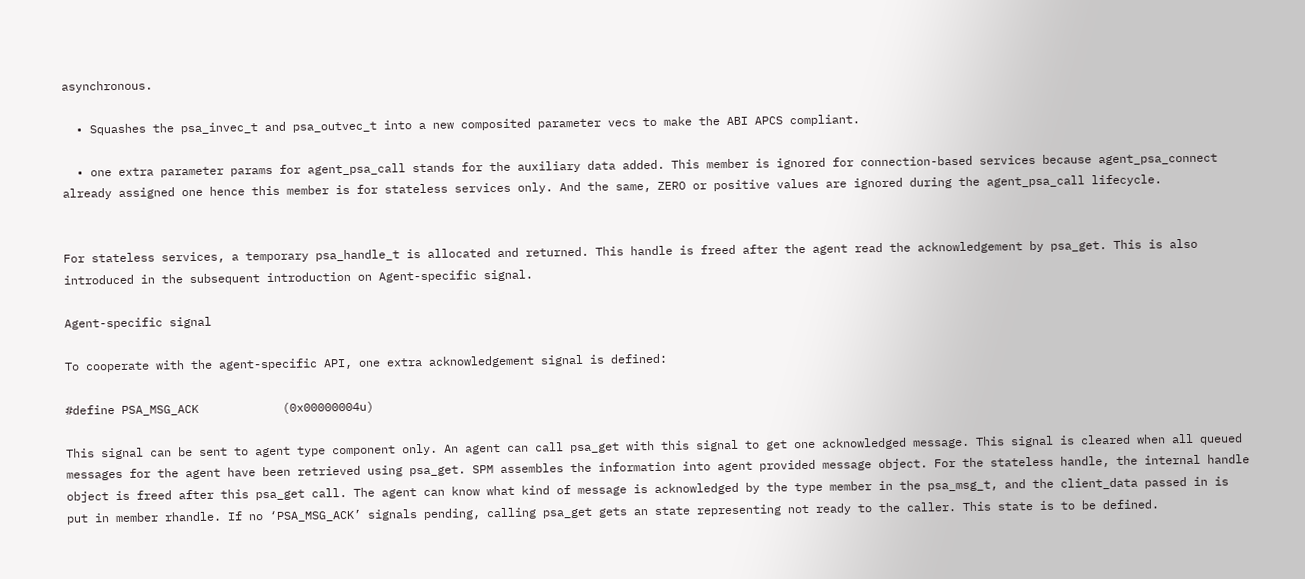asynchronous.

  • Squashes the psa_invec_t and psa_outvec_t into a new composited parameter vecs to make the ABI APCS compliant.

  • one extra parameter params for agent_psa_call stands for the auxiliary data added. This member is ignored for connection-based services because agent_psa_connect already assigned one hence this member is for stateless services only. And the same, ZERO or positive values are ignored during the agent_psa_call lifecycle.


For stateless services, a temporary psa_handle_t is allocated and returned. This handle is freed after the agent read the acknowledgement by psa_get. This is also introduced in the subsequent introduction on Agent-specific signal.

Agent-specific signal

To cooperate with the agent-specific API, one extra acknowledgement signal is defined:

#define PSA_MSG_ACK            (0x00000004u)

This signal can be sent to agent type component only. An agent can call psa_get with this signal to get one acknowledged message. This signal is cleared when all queued messages for the agent have been retrieved using psa_get. SPM assembles the information into agent provided message object. For the stateless handle, the internal handle object is freed after this psa_get call. The agent can know what kind of message is acknowledged by the type member in the psa_msg_t, and the client_data passed in is put in member rhandle. If no ‘PSA_MSG_ACK’ signals pending, calling psa_get gets an state representing not ready to the caller. This state is to be defined.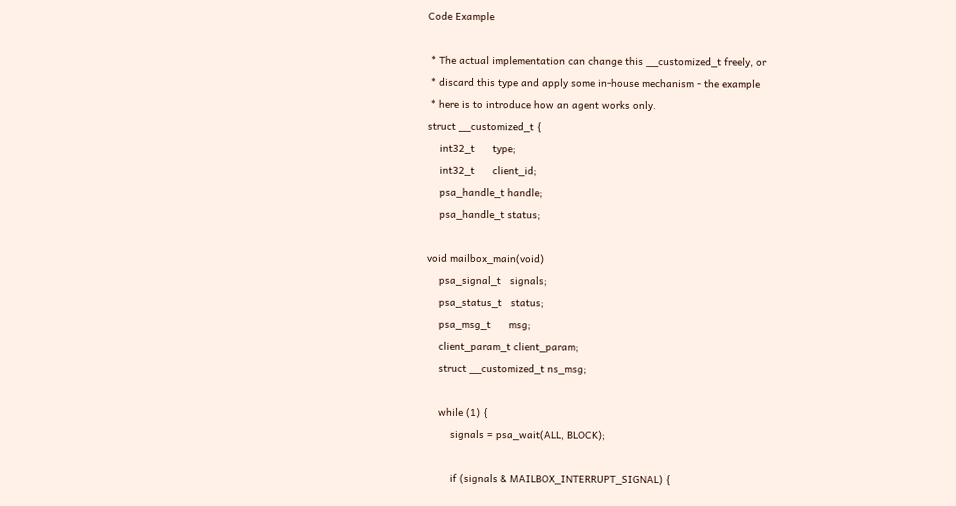Code Example

 * The actual implementation can change this __customized_t freely, or
 * discard this type and apply some in-house mechanism - the example
 * here is to introduce how an agent works only.
struct __customized_t {
    int32_t      type;
    int32_t      client_id;
    psa_handle_t handle;
    psa_handle_t status;

void mailbox_main(void)
    psa_signal_t   signals;
    psa_status_t   status;
    psa_msg_t      msg;
    client_param_t client_param;
    struct __customized_t ns_msg;

    while (1) {
        signals = psa_wait(ALL, BLOCK);

        if (signals & MAILBOX_INTERRUPT_SIGNAL) {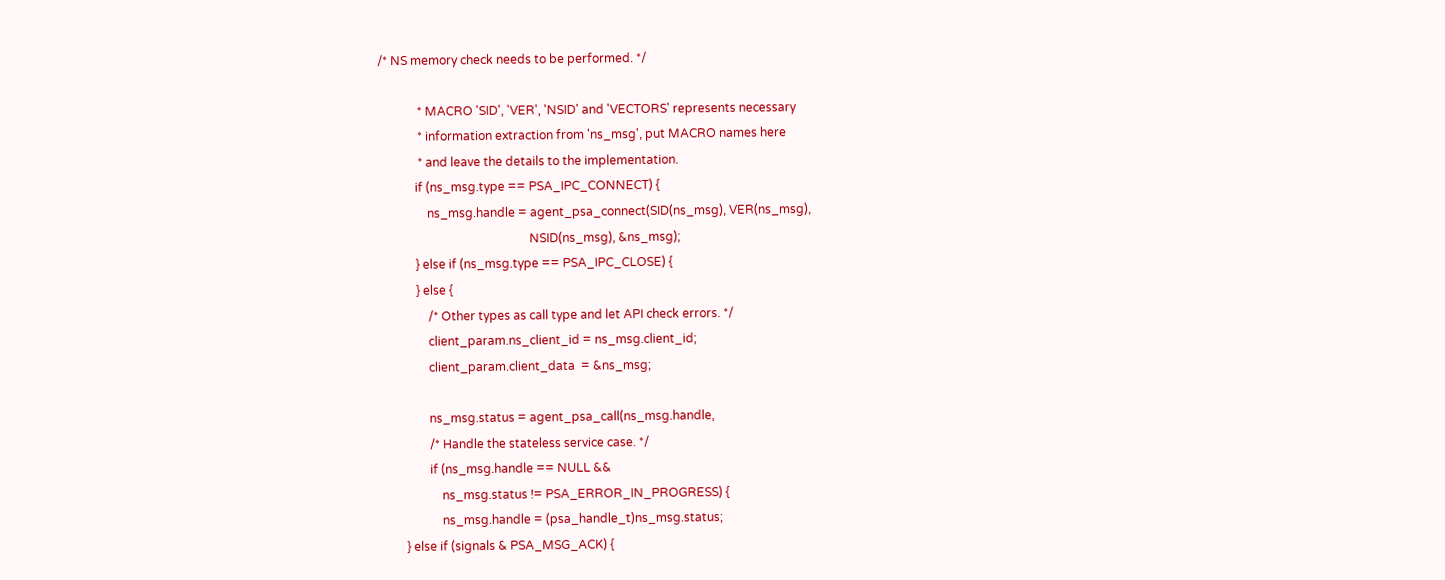/* NS memory check needs to be performed. */

             * MACRO 'SID', 'VER', 'NSID' and 'VECTORS' represents necessary
             * information extraction from 'ns_msg', put MACRO names here
             * and leave the details to the implementation.
            if (ns_msg.type == PSA_IPC_CONNECT) {
                ns_msg.handle = agent_psa_connect(SID(ns_msg), VER(ns_msg),
                                                  NSID(ns_msg), &ns_msg);
            } else if (ns_msg.type == PSA_IPC_CLOSE) {
            } else {
                /* Other types as call type and let API check errors. */
                client_param.ns_client_id = ns_msg.client_id;
                client_param.client_data  = &ns_msg;

                ns_msg.status = agent_psa_call(ns_msg.handle,
                /* Handle the stateless service case. */
                if (ns_msg.handle == NULL &&
                    ns_msg.status != PSA_ERROR_IN_PROGRESS) {
                    ns_msg.handle = (psa_handle_t)ns_msg.status;
        } else if (signals & PSA_MSG_ACK) {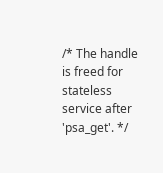/* The handle is freed for stateless service after 'psa_get'. */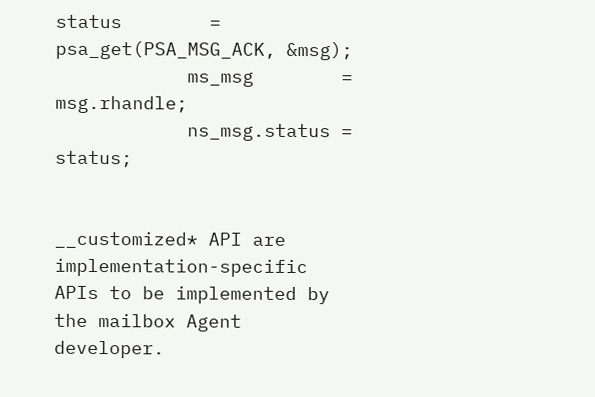status        = psa_get(PSA_MSG_ACK, &msg);
            ms_msg        = msg.rhandle;
            ns_msg.status = status;


__customized* API are implementation-specific APIs to be implemented by the mailbox Agent developer.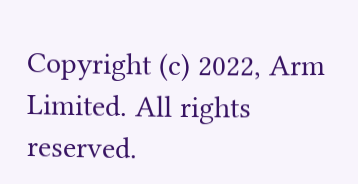Copyright (c) 2022, Arm Limited. All rights reserved.